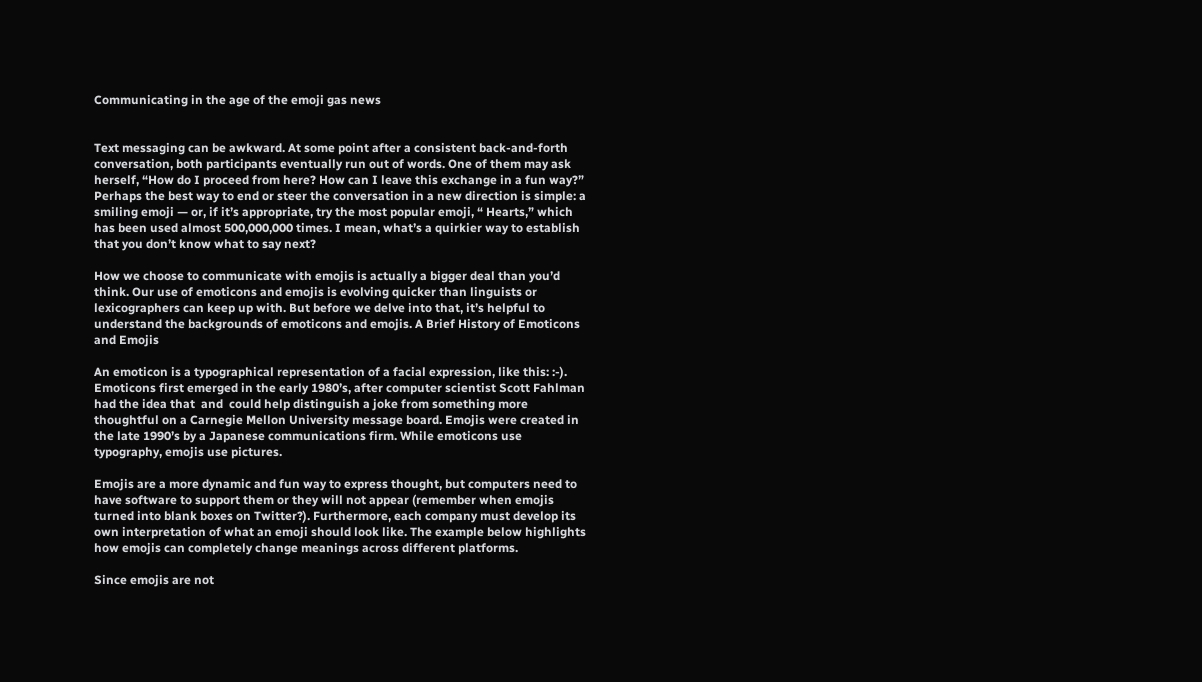Communicating in the age of the emoji gas news


Text messaging can be awkward. At some point after a consistent back-and-forth conversation, both participants eventually run out of words. One of them may ask herself, “How do I proceed from here? How can I leave this exchange in a fun way?” Perhaps the best way to end or steer the conversation in a new direction is simple: a smiling emoji — or, if it’s appropriate, try the most popular emoji, “ Hearts,” which has been used almost 500,000,000 times. I mean, what’s a quirkier way to establish that you don’t know what to say next?

How we choose to communicate with emojis is actually a bigger deal than you’d think. Our use of emoticons and emojis is evolving quicker than linguists or lexicographers can keep up with. But before we delve into that, it’s helpful to understand the backgrounds of emoticons and emojis. A Brief History of Emoticons and Emojis

An emoticon is a typographical representation of a facial expression, like this: :-). Emoticons first emerged in the early 1980’s, after computer scientist Scott Fahlman had the idea that  and  could help distinguish a joke from something more thoughtful on a Carnegie Mellon University message board. Emojis were created in the late 1990’s by a Japanese communications firm. While emoticons use typography, emojis use pictures.

Emojis are a more dynamic and fun way to express thought, but computers need to have software to support them or they will not appear (remember when emojis turned into blank boxes on Twitter?). Furthermore, each company must develop its own interpretation of what an emoji should look like. The example below highlights how emojis can completely change meanings across different platforms.

Since emojis are not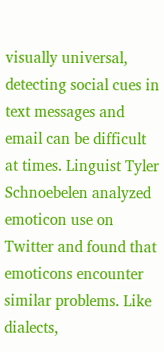visually universal, detecting social cues in text messages and email can be difficult at times. Linguist Tyler Schnoebelen analyzed emoticon use on Twitter and found that emoticons encounter similar problems. Like dialects,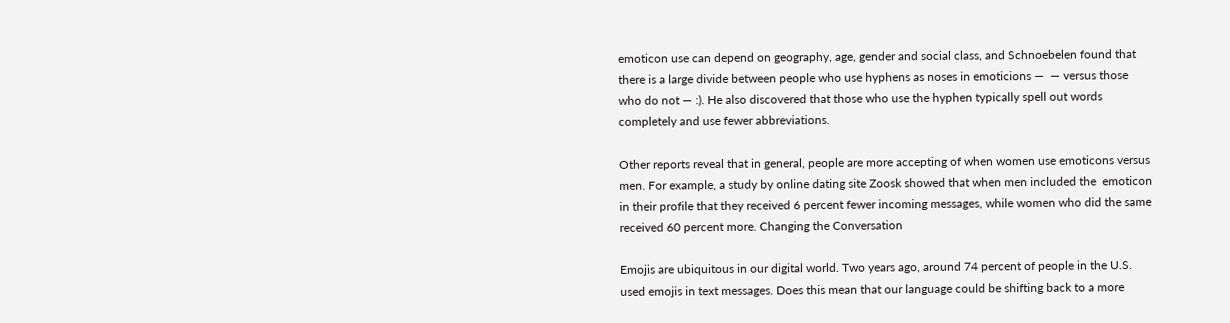emoticon use can depend on geography, age, gender and social class, and Schnoebelen found that there is a large divide between people who use hyphens as noses in emoticions —  — versus those who do not — :). He also discovered that those who use the hyphen typically spell out words completely and use fewer abbreviations.

Other reports reveal that in general, people are more accepting of when women use emoticons versus men. For example, a study by online dating site Zoosk showed that when men included the  emoticon in their profile that they received 6 percent fewer incoming messages, while women who did the same received 60 percent more. Changing the Conversation

Emojis are ubiquitous in our digital world. Two years ago, around 74 percent of people in the U.S. used emojis in text messages. Does this mean that our language could be shifting back to a more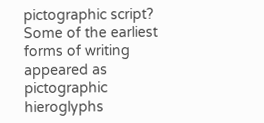pictographic script? Some of the earliest forms of writing appeared as pictographic hieroglyphs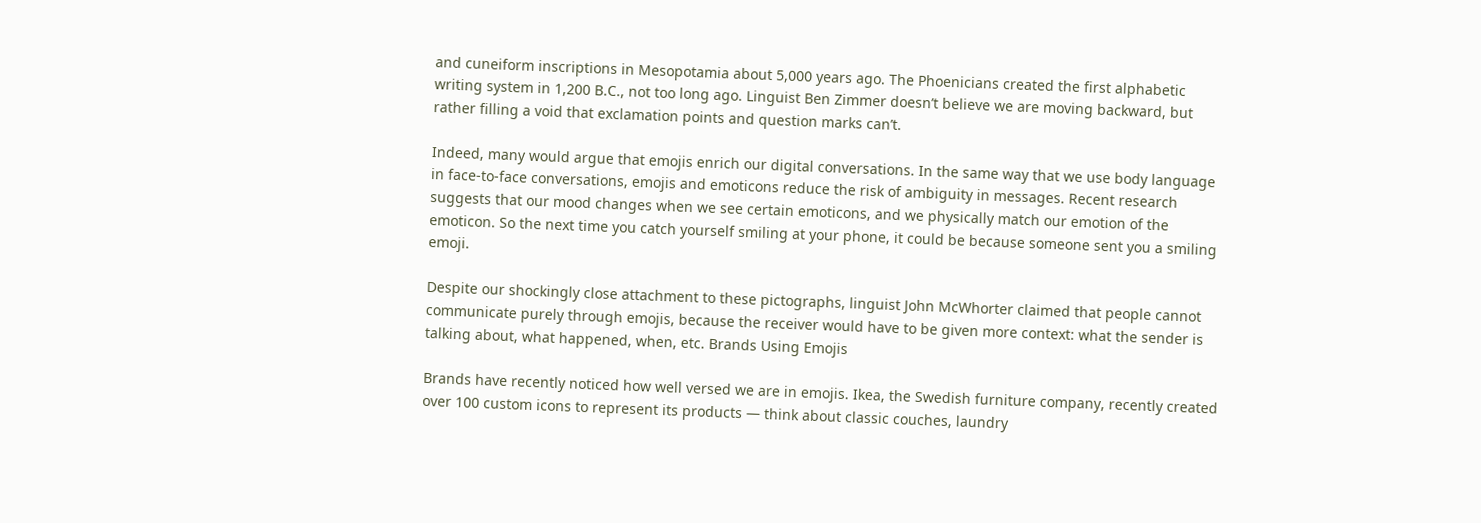and cuneiform inscriptions in Mesopotamia about 5,000 years ago. The Phoenicians created the first alphabetic writing system in 1,200 B.C., not too long ago. Linguist Ben Zimmer doesn’t believe we are moving backward, but rather filling a void that exclamation points and question marks can’t.

Indeed, many would argue that emojis enrich our digital conversations. In the same way that we use body language in face-to-face conversations, emojis and emoticons reduce the risk of ambiguity in messages. Recent research suggests that our mood changes when we see certain emoticons, and we physically match our emotion of the emoticon. So the next time you catch yourself smiling at your phone, it could be because someone sent you a smiling emoji.

Despite our shockingly close attachment to these pictographs, linguist John McWhorter claimed that people cannot communicate purely through emojis, because the receiver would have to be given more context: what the sender is talking about, what happened, when, etc. Brands Using Emojis

Brands have recently noticed how well versed we are in emojis. Ikea, the Swedish furniture company, recently created over 100 custom icons to represent its products — think about classic couches, laundry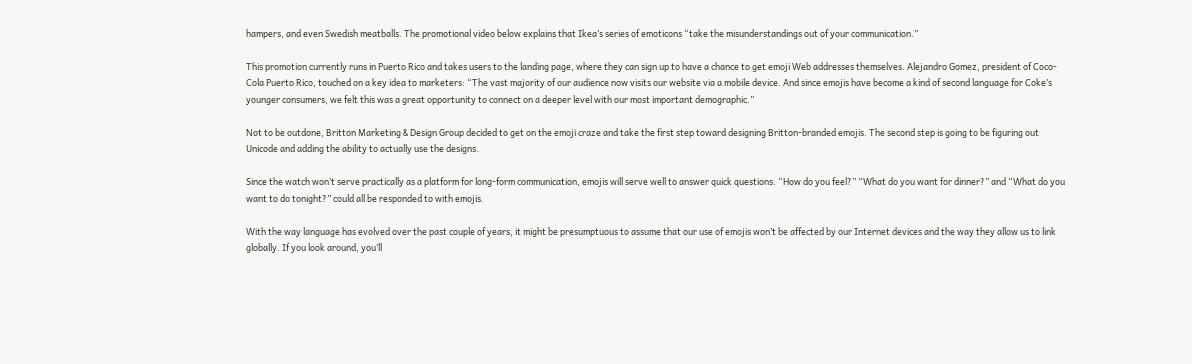hampers, and even Swedish meatballs. The promotional video below explains that Ikea’s series of emoticons “take the misunderstandings out of your communication.”

This promotion currently runs in Puerto Rico and takes users to the landing page, where they can sign up to have a chance to get emoji Web addresses themselves. Alejandro Gomez, president of Coco-Cola Puerto Rico, touched on a key idea to marketers: “The vast majority of our audience now visits our website via a mobile device. And since emojis have become a kind of second language for Coke’s younger consumers, we felt this was a great opportunity to connect on a deeper level with our most important demographic.”

Not to be outdone, Britton Marketing & Design Group decided to get on the emoji craze and take the first step toward designing Britton-branded emojis. The second step is going to be figuring out Unicode and adding the ability to actually use the designs.

Since the watch won’t serve practically as a platform for long-form communication, emojis will serve well to answer quick questions. “How do you feel?” “What do you want for dinner?” and “What do you want to do tonight?” could all be responded to with emojis.

With the way language has evolved over the past couple of years, it might be presumptuous to assume that our use of emojis won’t be affected by our Internet devices and the way they allow us to link globally. If you look around, you’ll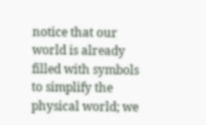notice that our world is already filled with symbols to simplify the physical world; we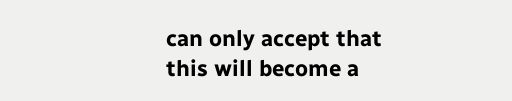can only accept that this will become a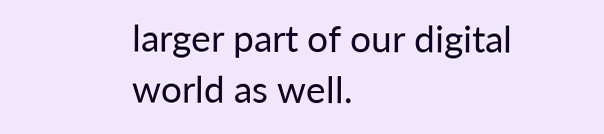larger part of our digital world as well.